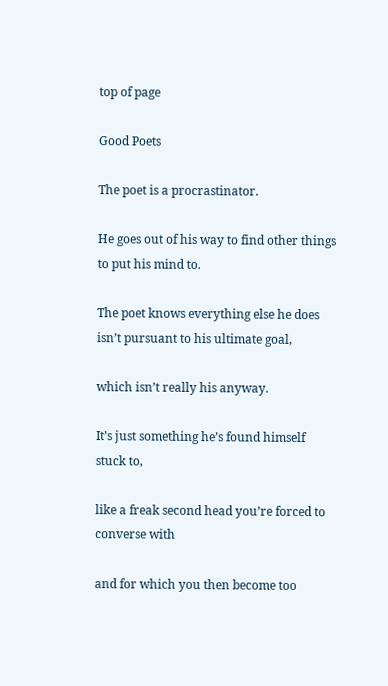top of page

Good Poets

The poet is a procrastinator.

He goes out of his way to find other things to put his mind to.

The poet knows everything else he does isn’t pursuant to his ultimate goal,

which isn’t really his anyway.

It’s just something he’s found himself stuck to,

like a freak second head you’re forced to converse with

and for which you then become too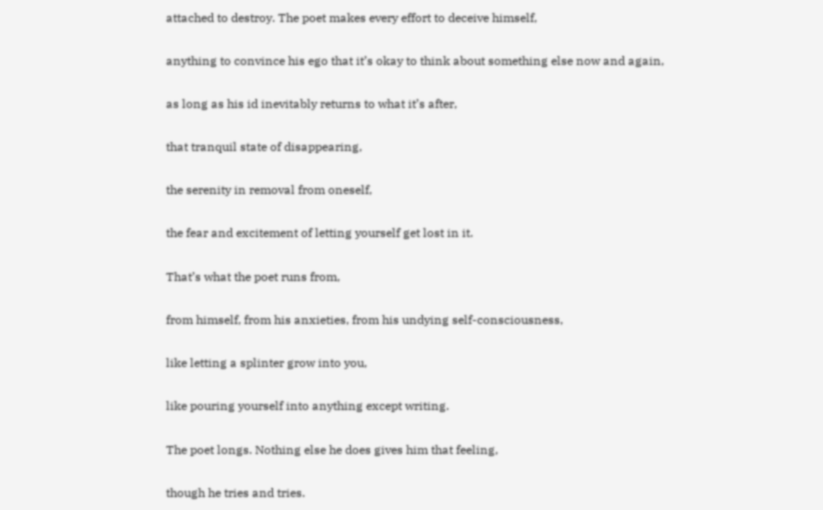attached to destroy. The poet makes every effort to deceive himself,

anything to convince his ego that it’s okay to think about something else now and again,

as long as his id inevitably returns to what it’s after,

that tranquil state of disappearing,

the serenity in removal from oneself,

the fear and excitement of letting yourself get lost in it.

That’s what the poet runs from,

from himself, from his anxieties, from his undying self-consciousness,

like letting a splinter grow into you,

like pouring yourself into anything except writing.

The poet longs. Nothing else he does gives him that feeling,

though he tries and tries.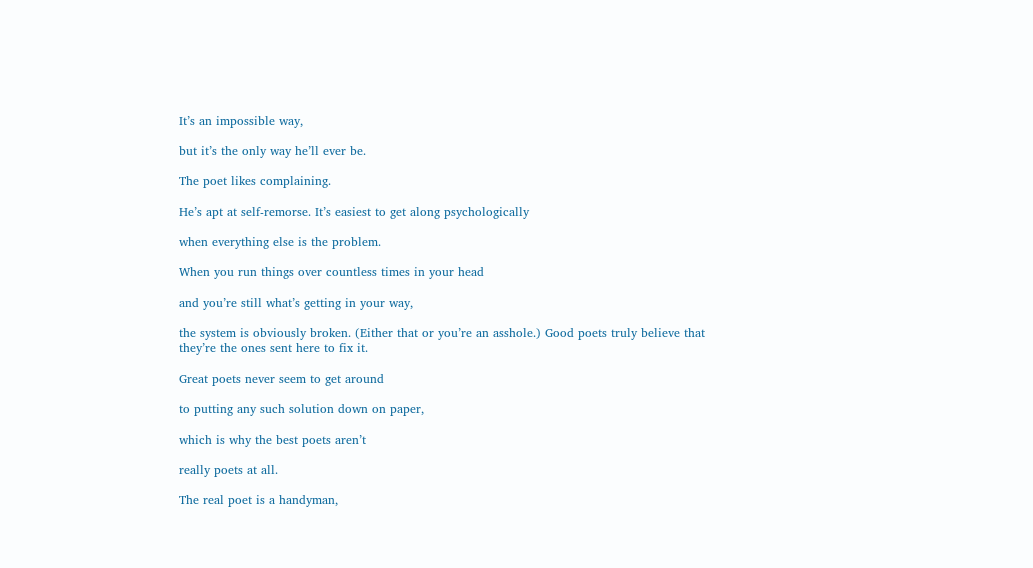It’s an impossible way,

but it’s the only way he’ll ever be.

The poet likes complaining.

He’s apt at self-remorse. It’s easiest to get along psychologically

when everything else is the problem.

When you run things over countless times in your head

and you’re still what’s getting in your way,

the system is obviously broken. (Either that or you’re an asshole.) Good poets truly believe that they’re the ones sent here to fix it.

Great poets never seem to get around

to putting any such solution down on paper,

which is why the best poets aren’t

really poets at all.

The real poet is a handyman,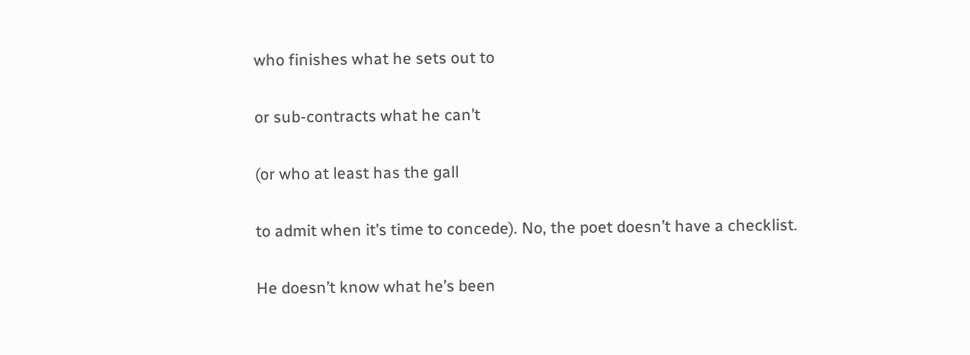who finishes what he sets out to

or sub-contracts what he can’t

(or who at least has the gall

to admit when it’s time to concede). No, the poet doesn’t have a checklist.

He doesn’t know what he’s been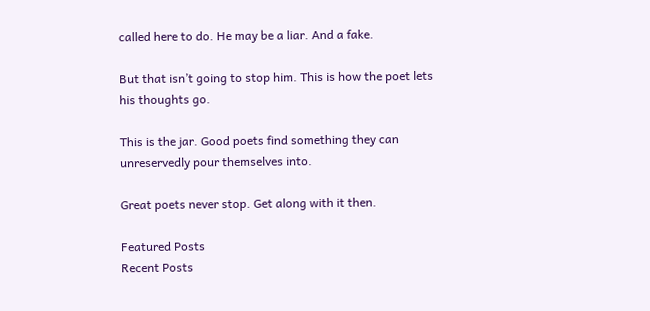called here to do. He may be a liar. And a fake.

But that isn’t going to stop him. This is how the poet lets his thoughts go.

This is the jar. Good poets find something they can unreservedly pour themselves into.

Great poets never stop. Get along with it then.

Featured Posts
Recent Posts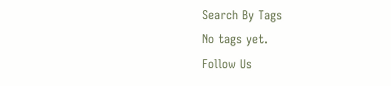Search By Tags
No tags yet.
Follow Us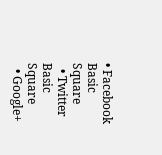• Facebook Basic Square
  • Twitter Basic Square
  • Google+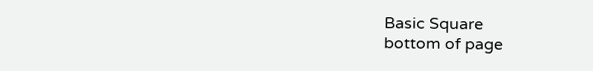Basic Square
bottom of page